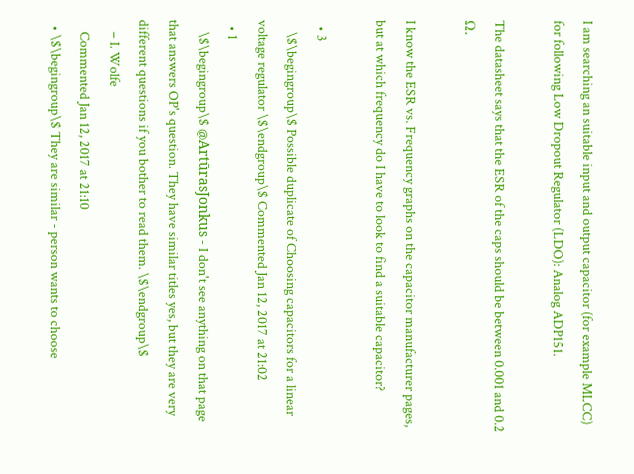I am searching an suitable input and output capacitor (for example MLCC) for following Low Dropout Regulator (LDO): Analog ADP151.

The datasheet says that the ESR of the caps should be between 0.001 and 0.2 Ω.

I know the ESR vs. Frequency graphs on the capacitor manufacturer pages, but at which frequency do I have to look to find a suitable capacitor?

  • 3
    \$\begingroup\$ Possible duplicate of Choosing capacitors for a linear voltage regulator \$\endgroup\$ Commented Jan 12, 2017 at 21:02
  • 1
    \$\begingroup\$ @ArtūrasJonkus - I don't see anything on that page that answers OP's question. They have similar titles yes, but they are very different questions if you bother to read them. \$\endgroup\$
    – I. Wolfe
    Commented Jan 12, 2017 at 21:10
  • \$\begingroup\$ They are similar - person wants to choose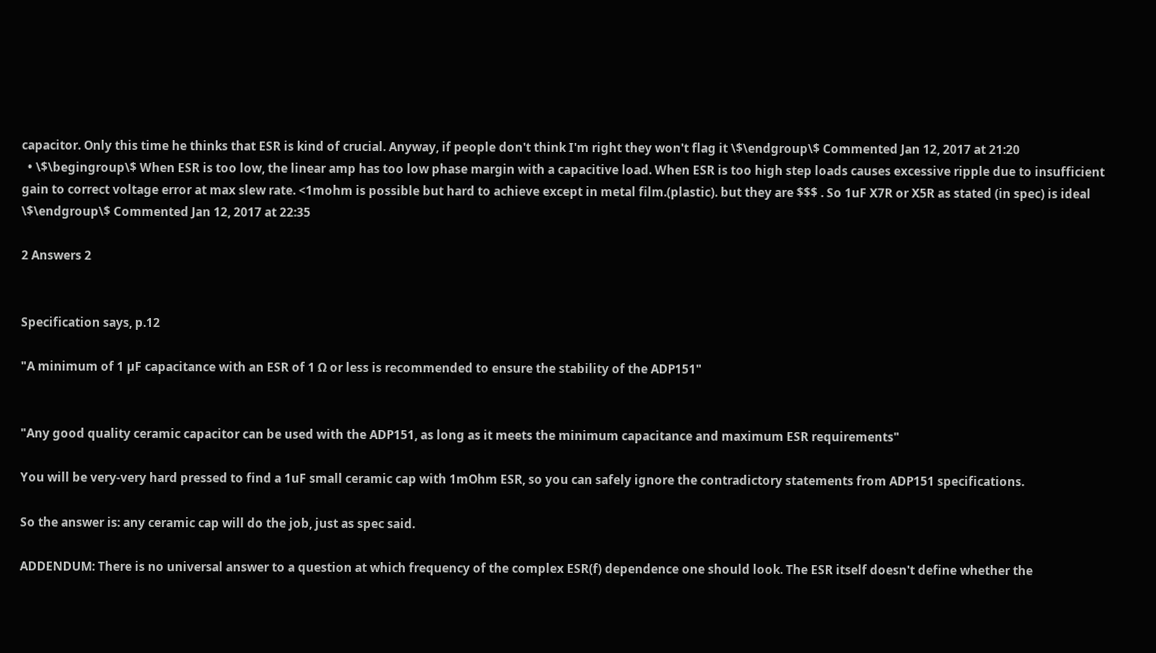capacitor. Only this time he thinks that ESR is kind of crucial. Anyway, if people don't think I'm right they won't flag it \$\endgroup\$ Commented Jan 12, 2017 at 21:20
  • \$\begingroup\$ When ESR is too low, the linear amp has too low phase margin with a capacitive load. When ESR is too high step loads causes excessive ripple due to insufficient gain to correct voltage error at max slew rate. <1mohm is possible but hard to achieve except in metal film.(plastic). but they are $$$ . So 1uF X7R or X5R as stated (in spec) is ideal \$\endgroup\$ Commented Jan 12, 2017 at 22:35

2 Answers 2


Specification says, p.12

"A minimum of 1 µF capacitance with an ESR of 1 Ω or less is recommended to ensure the stability of the ADP151"


"Any good quality ceramic capacitor can be used with the ADP151, as long as it meets the minimum capacitance and maximum ESR requirements"

You will be very-very hard pressed to find a 1uF small ceramic cap with 1mOhm ESR, so you can safely ignore the contradictory statements from ADP151 specifications.

So the answer is: any ceramic cap will do the job, just as spec said.

ADDENDUM: There is no universal answer to a question at which frequency of the complex ESR(f) dependence one should look. The ESR itself doesn't define whether the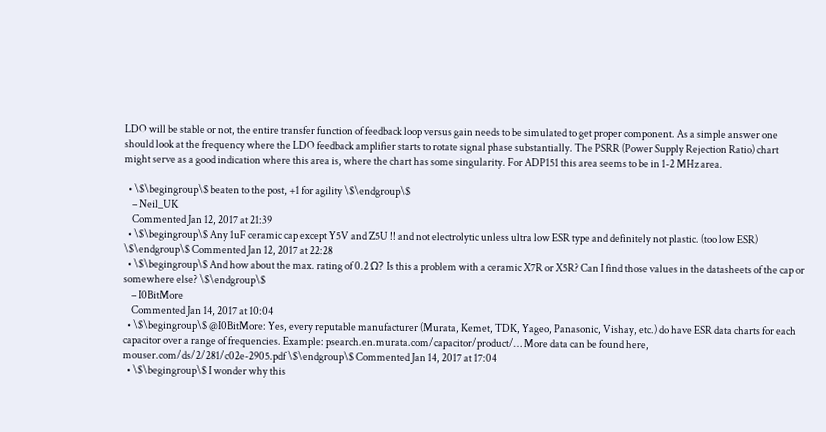LDO will be stable or not, the entire transfer function of feedback loop versus gain needs to be simulated to get proper component. As a simple answer one should look at the frequency where the LDO feedback amplifier starts to rotate signal phase substantially. The PSRR (Power Supply Rejection Ratio) chart might serve as a good indication where this area is, where the chart has some singularity. For ADP151 this area seems to be in 1-2 MHz area.

  • \$\begingroup\$ beaten to the post, +1 for agility \$\endgroup\$
    – Neil_UK
    Commented Jan 12, 2017 at 21:39
  • \$\begingroup\$ Any 1uF ceramic cap except Y5V and Z5U !! and not electrolytic unless ultra low ESR type and definitely not plastic. (too low ESR) \$\endgroup\$ Commented Jan 12, 2017 at 22:28
  • \$\begingroup\$ And how about the max. rating of 0.2 Ω? Is this a problem with a ceramic X7R or X5R? Can I find those values in the datasheets of the cap or somewhere else? \$\endgroup\$
    – I0BitMore
    Commented Jan 14, 2017 at 10:04
  • \$\begingroup\$ @I0BitMore: Yes, every reputable manufacturer (Murata, Kemet, TDK, Yageo, Panasonic, Vishay, etc.) do have ESR data charts for each capacitor over a range of frequencies. Example: psearch.en.murata.com/capacitor/product/… More data can be found here, mouser.com/ds/2/281/c02e-2905.pdf \$\endgroup\$ Commented Jan 14, 2017 at 17:04
  • \$\begingroup\$ I wonder why this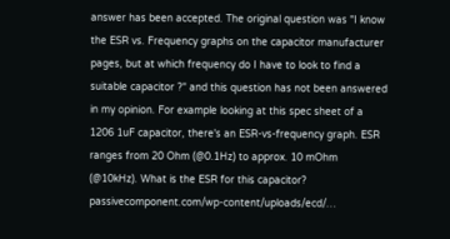answer has been accepted. The original question was "I know the ESR vs. Frequency graphs on the capacitor manufacturer pages, but at which frequency do I have to look to find a suitable capacitor ?" and this question has not been answered in my opinion. For example looking at this spec sheet of a 1206 1uF capacitor, there's an ESR-vs-frequency graph. ESR ranges from 20 Ohm (@0.1Hz) to approx. 10 mOhm (@10kHz). What is the ESR for this capacitor? passivecomponent.com/wp-content/uploads/ecd/…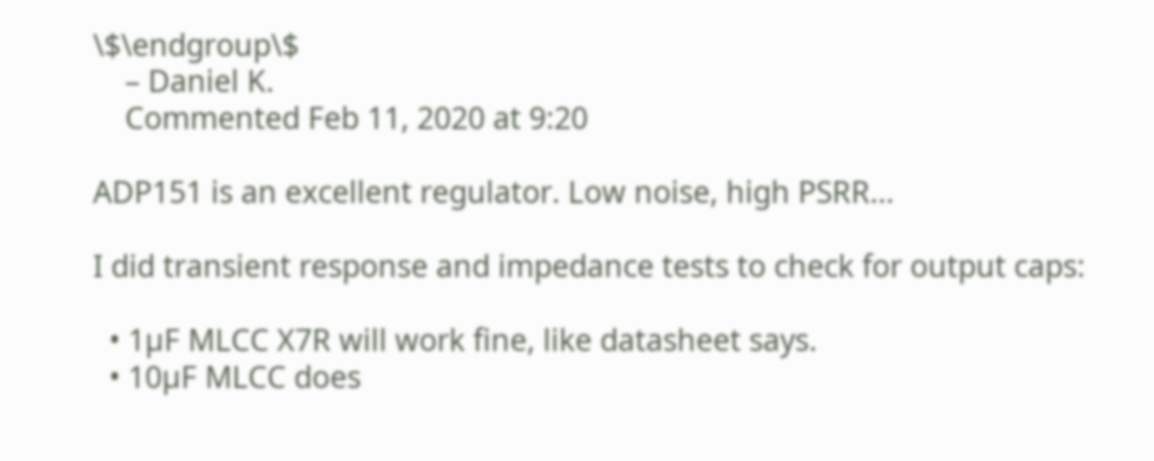\$\endgroup\$
    – Daniel K.
    Commented Feb 11, 2020 at 9:20

ADP151 is an excellent regulator. Low noise, high PSRR...

I did transient response and impedance tests to check for output caps:

  • 1µF MLCC X7R will work fine, like datasheet says.
  • 10µF MLCC does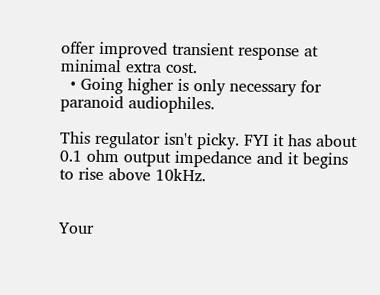offer improved transient response at minimal extra cost.
  • Going higher is only necessary for paranoid audiophiles.

This regulator isn't picky. FYI it has about 0.1 ohm output impedance and it begins to rise above 10kHz.


Your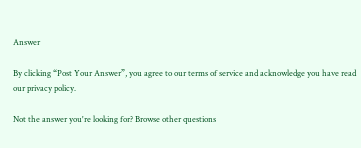Answer

By clicking “Post Your Answer”, you agree to our terms of service and acknowledge you have read our privacy policy.

Not the answer you're looking for? Browse other questions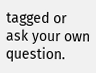tagged or ask your own question.